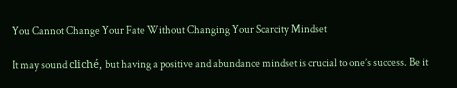You Cannot Change Your Fate Without Changing Your Scarcity Mindset

It may sound cliché, but having a positive and abundance mindset is crucial to one’s success. Be it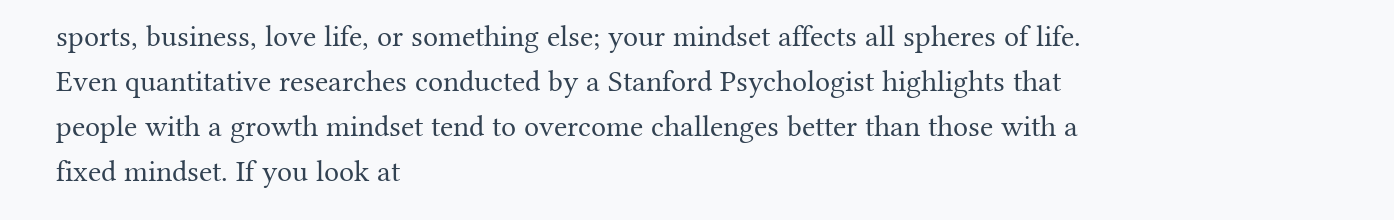sports, business, love life, or something else; your mindset affects all spheres of life. Even quantitative researches conducted by a Stanford Psychologist highlights that people with a growth mindset tend to overcome challenges better than those with a fixed mindset. If you look at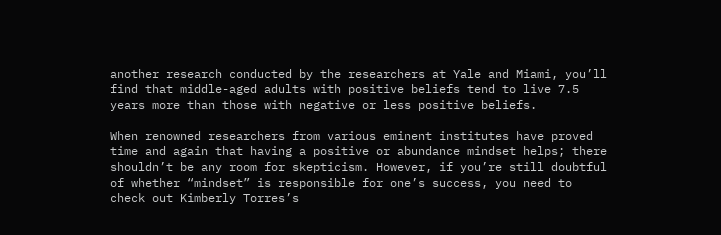another research conducted by the researchers at Yale and Miami, you’ll find that middle-aged adults with positive beliefs tend to live 7.5 years more than those with negative or less positive beliefs.

When renowned researchers from various eminent institutes have proved time and again that having a positive or abundance mindset helps; there shouldn’t be any room for skepticism. However, if you’re still doubtful of whether “mindset” is responsible for one’s success, you need to check out Kimberly Torres’s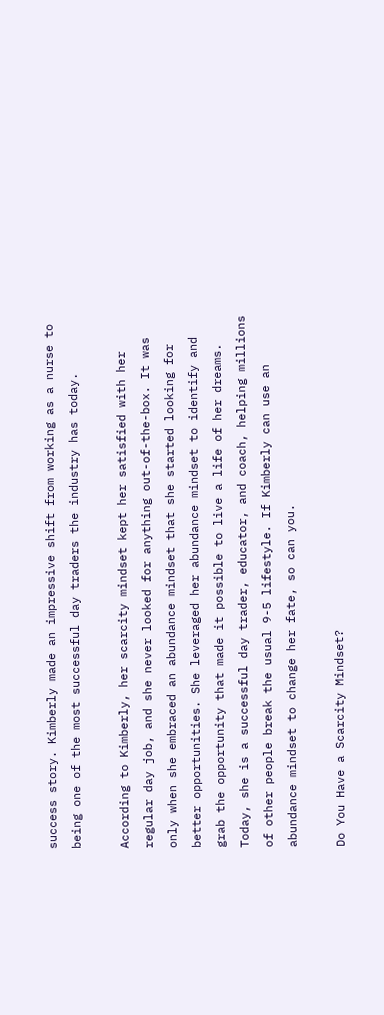success story. Kimberly made an impressive shift from working as a nurse to being one of the most successful day traders the industry has today.

According to Kimberly, her scarcity mindset kept her satisfied with her regular day job, and she never looked for anything out-of-the-box. It was only when she embraced an abundance mindset that she started looking for better opportunities. She leveraged her abundance mindset to identify and grab the opportunity that made it possible to live a life of her dreams. Today, she is a successful day trader, educator, and coach, helping millions of other people break the usual 9-5 lifestyle. If Kimberly can use an abundance mindset to change her fate, so can you.

Do You Have a Scarcity Mindset?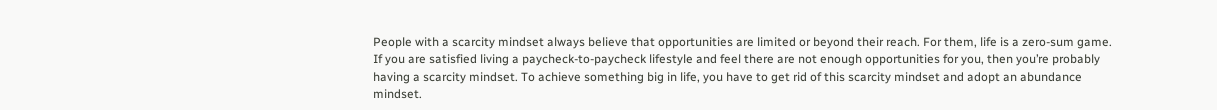People with a scarcity mindset always believe that opportunities are limited or beyond their reach. For them, life is a zero-sum game. If you are satisfied living a paycheck-to-paycheck lifestyle and feel there are not enough opportunities for you, then you’re probably having a scarcity mindset. To achieve something big in life, you have to get rid of this scarcity mindset and adopt an abundance mindset.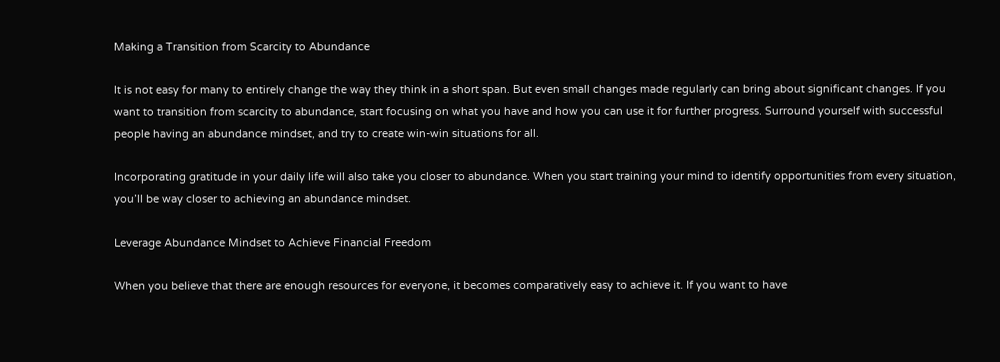Making a Transition from Scarcity to Abundance

It is not easy for many to entirely change the way they think in a short span. But even small changes made regularly can bring about significant changes. If you want to transition from scarcity to abundance, start focusing on what you have and how you can use it for further progress. Surround yourself with successful people having an abundance mindset, and try to create win-win situations for all.

Incorporating gratitude in your daily life will also take you closer to abundance. When you start training your mind to identify opportunities from every situation, you’ll be way closer to achieving an abundance mindset.

Leverage Abundance Mindset to Achieve Financial Freedom

When you believe that there are enough resources for everyone, it becomes comparatively easy to achieve it. If you want to have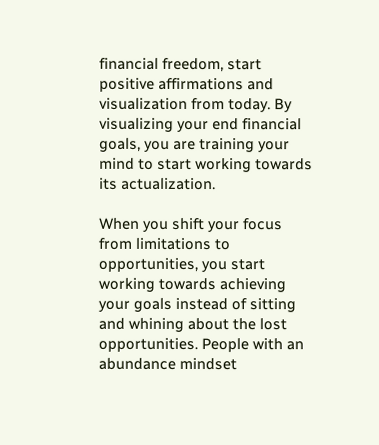financial freedom, start positive affirmations and visualization from today. By visualizing your end financial goals, you are training your mind to start working towards its actualization.

When you shift your focus from limitations to opportunities, you start working towards achieving your goals instead of sitting and whining about the lost opportunities. People with an abundance mindset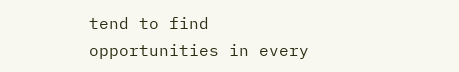tend to find opportunities in every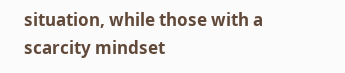situation, while those with a scarcity mindset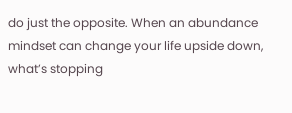do just the opposite. When an abundance mindset can change your life upside down, what’s stopping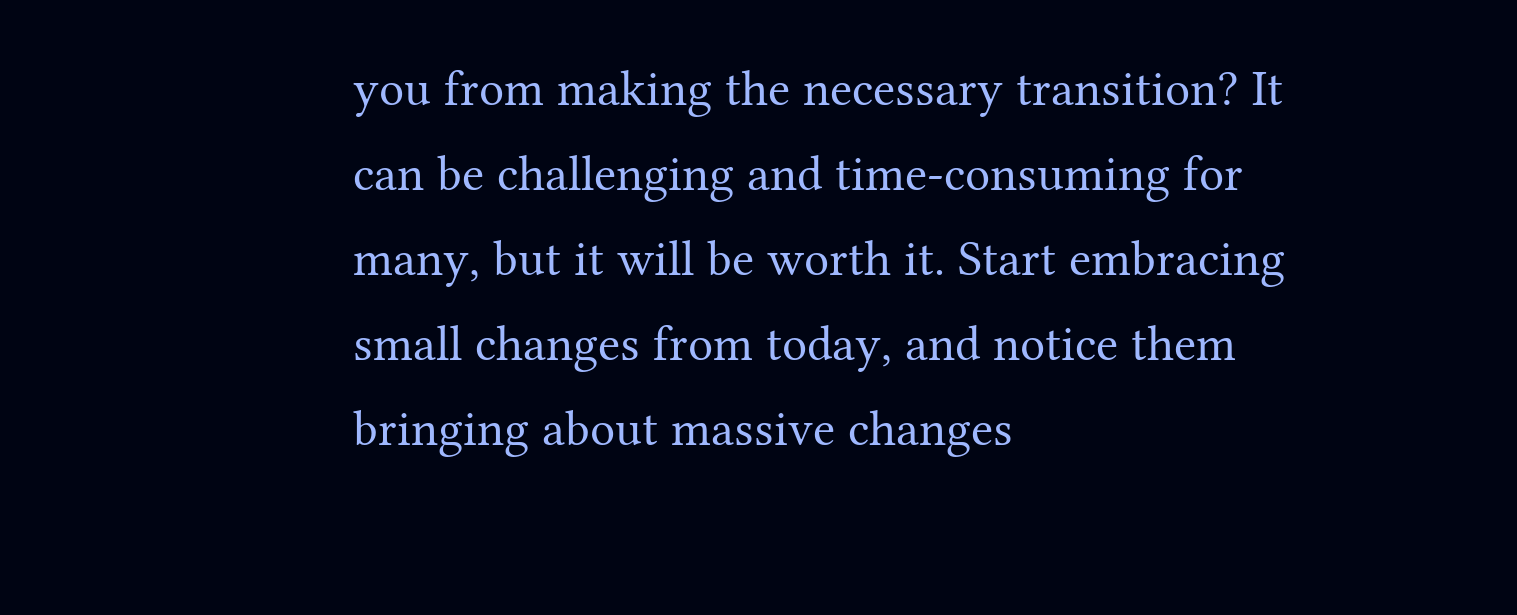you from making the necessary transition? It can be challenging and time-consuming for many, but it will be worth it. Start embracing small changes from today, and notice them bringing about massive changes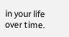in your life over time.